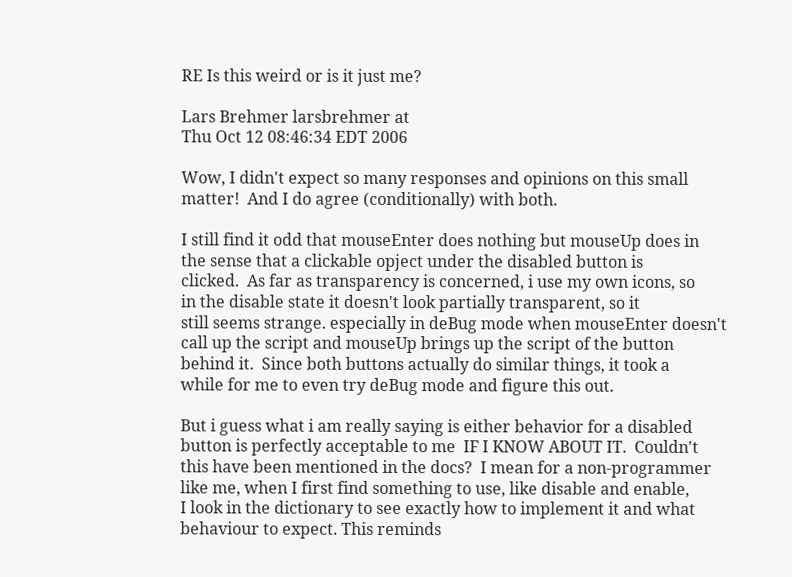RE Is this weird or is it just me?

Lars Brehmer larsbrehmer at
Thu Oct 12 08:46:34 EDT 2006

Wow, I didn't expect so many responses and opinions on this small
matter!  And I do agree (conditionally) with both.

I still find it odd that mouseEnter does nothing but mouseUp does in
the sense that a clickable opject under the disabled button is
clicked.  As far as transparency is concerned, i use my own icons, so
in the disable state it doesn't look partially transparent, so it
still seems strange. especially in deBug mode when mouseEnter doesn't
call up the script and mouseUp brings up the script of the button
behind it.  Since both buttons actually do similar things, it took a
while for me to even try deBug mode and figure this out.

But i guess what i am really saying is either behavior for a disabled
button is perfectly acceptable to me  IF I KNOW ABOUT IT.  Couldn't
this have been mentioned in the docs?  I mean for a non-programmer
like me, when I first find something to use, like disable and enable,
I look in the dictionary to see exactly how to implement it and what
behaviour to expect. This reminds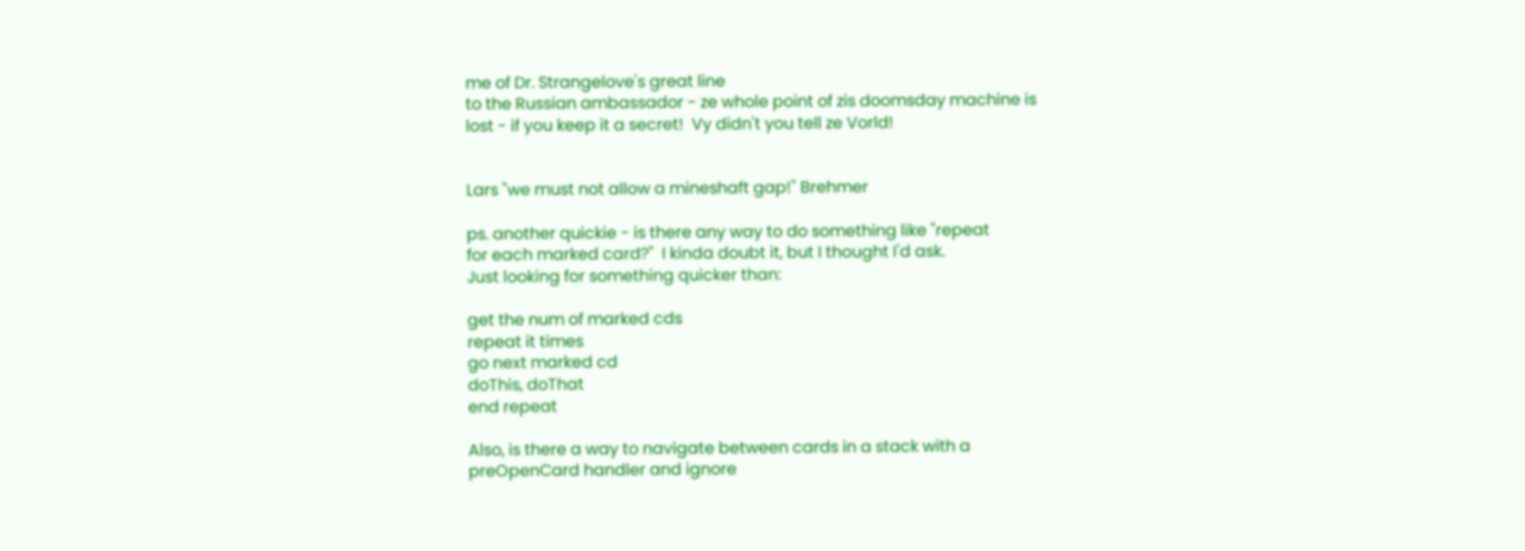me of Dr. Strangelove's great line
to the Russian ambassador - ze whole point of zis doomsday machine is
lost - if you keep it a secret!  Vy didn't you tell ze Vorld!


Lars "we must not allow a mineshaft gap!" Brehmer

ps. another quickie - is there any way to do something like "repeat
for each marked card?"  I kinda doubt it, but I thought I'd ask.
Just looking for something quicker than:

get the num of marked cds
repeat it times
go next marked cd
doThis, doThat
end repeat

Also, is there a way to navigate between cards in a stack with a
preOpenCard handler and ignore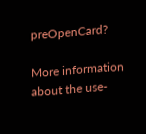preOpenCard?

More information about the use-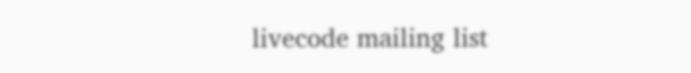livecode mailing list